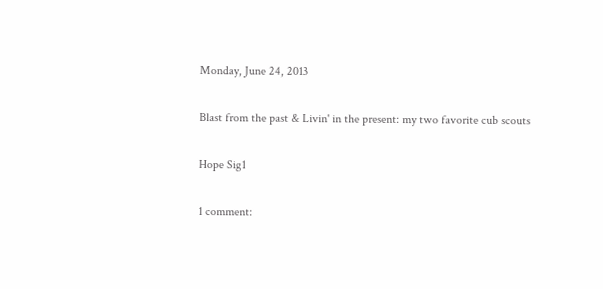Monday, June 24, 2013

Blast from the past & Livin' in the present: my two favorite cub scouts

Hope Sig1

1 comment: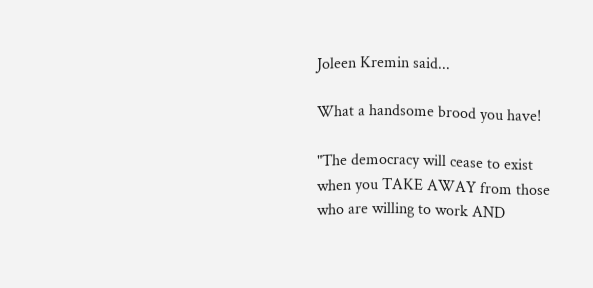Joleen Kremin said...

What a handsome brood you have!

"The democracy will cease to exist when you TAKE AWAY from those who are willing to work AND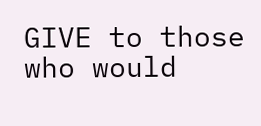GIVE to those who would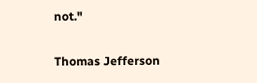not."

Thomas Jefferson